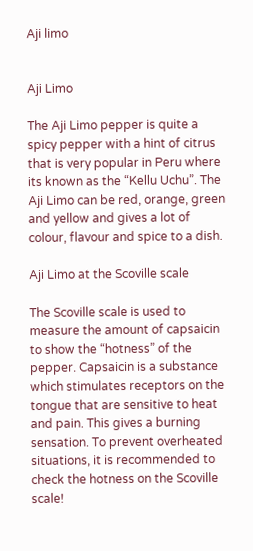Aji limo


Aji Limo

The Aji Limo pepper is quite a spicy pepper with a hint of citrus that is very popular in Peru where its known as the “Kellu Uchu”. The Aji Limo can be red, orange, green and yellow and gives a lot of colour, flavour and spice to a dish.

Aji Limo at the Scoville scale

The Scoville scale is used to measure the amount of capsaicin to show the “hotness” of the pepper. Capsaicin is a substance which stimulates receptors on the tongue that are sensitive to heat and pain. This gives a burning sensation. To prevent overheated situations, it is recommended to check the hotness on the Scoville scale!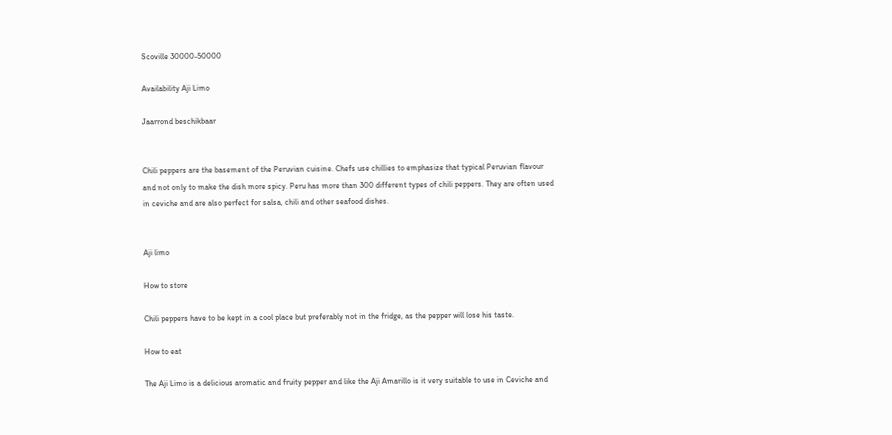Scoville 30000-50000

Availability Aji Limo

Jaarrond beschikbaar


Chili peppers are the basement of the Peruvian cuisine. Chefs use chillies to emphasize that typical Peruvian flavour and not only to make the dish more spicy. Peru has more than 300 different types of chili peppers. They are often used in ceviche and are also perfect for salsa, chili and other seafood dishes.


Aji limo

How to store

Chili peppers have to be kept in a cool place but preferably not in the fridge, as the pepper will lose his taste.

How to eat

The Aji Limo is a delicious aromatic and fruity pepper and like the Aji Amarillo is it very suitable to use in Ceviche and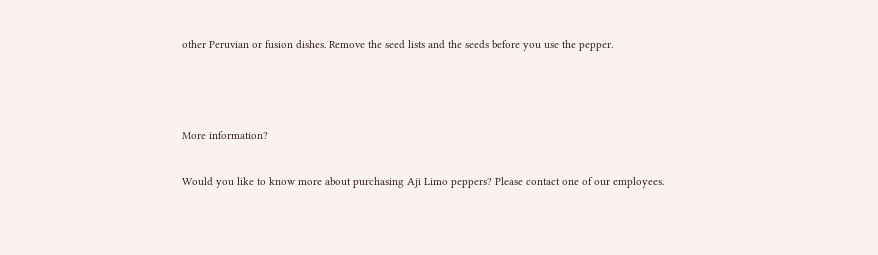other Peruvian or fusion dishes. Remove the seed lists and the seeds before you use the pepper.



More information?

Would you like to know more about purchasing Aji Limo peppers? Please contact one of our employees.